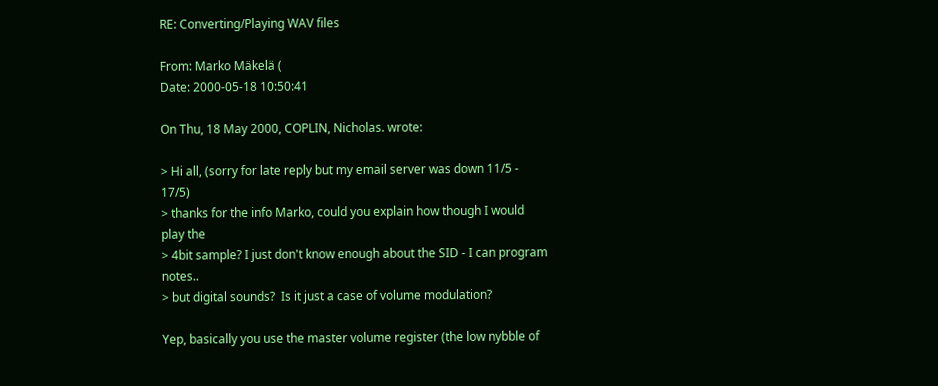RE: Converting/Playing WAV files

From: Marko Mäkelä (
Date: 2000-05-18 10:50:41

On Thu, 18 May 2000, COPLIN, Nicholas. wrote:

> Hi all, (sorry for late reply but my email server was down 11/5 - 17/5)
> thanks for the info Marko, could you explain how though I would play the
> 4bit sample? I just don't know enough about the SID - I can program notes..
> but digital sounds?  Is it just a case of volume modulation?

Yep, basically you use the master volume register (the low nybble of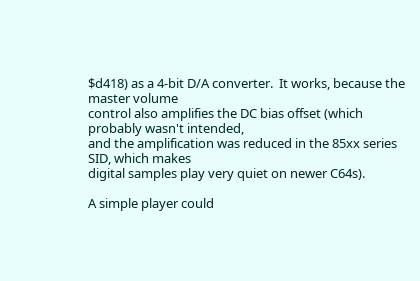$d418) as a 4-bit D/A converter.  It works, because the master volume
control also amplifies the DC bias offset (which probably wasn't intended,
and the amplification was reduced in the 85xx series SID, which makes
digital samples play very quiet on newer C64s).

A simple player could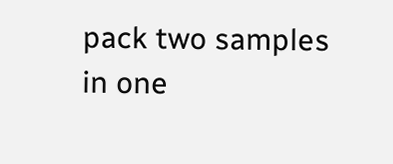pack two samples in one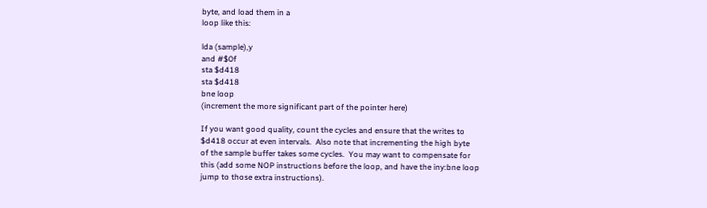byte, and load them in a
loop like this:

lda (sample),y
and #$0f
sta $d418
sta $d418
bne loop
(increment the more significant part of the pointer here)

If you want good quality, count the cycles and ensure that the writes to
$d418 occur at even intervals.  Also note that incrementing the high byte
of the sample buffer takes some cycles.  You may want to compensate for
this (add some NOP instructions before the loop, and have the iny:bne loop
jump to those extra instructions).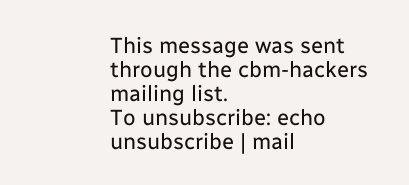This message was sent through the cbm-hackers mailing list.
To unsubscribe: echo unsubscribe | mail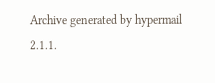Archive generated by hypermail 2.1.1.